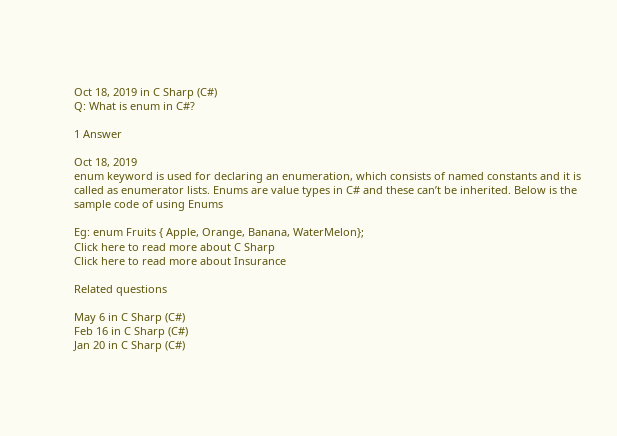Oct 18, 2019 in C Sharp (C#)
Q: What is enum in C#?

1 Answer

Oct 18, 2019
enum keyword is used for declaring an enumeration, which consists of named constants and it is called as enumerator lists. Enums are value types in C# and these can’t be inherited. Below is the sample code of using Enums

Eg: enum Fruits { Apple, Orange, Banana, WaterMelon};
Click here to read more about C Sharp
Click here to read more about Insurance

Related questions

May 6 in C Sharp (C#)
Feb 16 in C Sharp (C#)
Jan 20 in C Sharp (C#)